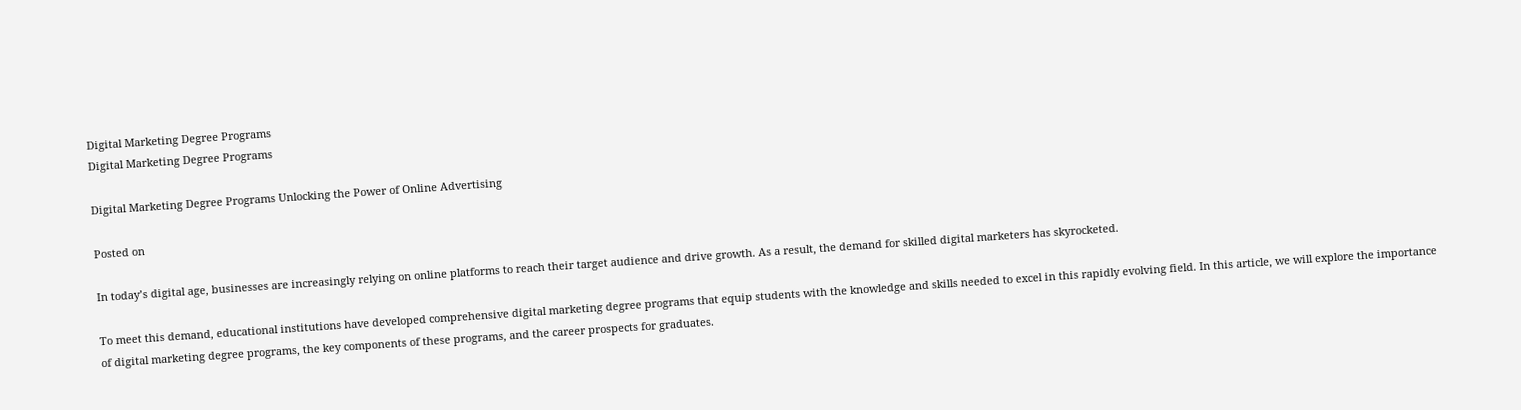Digital Marketing Degree Programs
Digital Marketing Degree Programs

Digital Marketing Degree Programs Unlocking the Power of Online Advertising

Posted on

In today’s digital age, businesses are increasingly relying on online platforms to reach their target audience and drive growth. As a result, the demand for skilled digital marketers has skyrocketed.

To meet this demand, educational institutions have developed comprehensive digital marketing degree programs that equip students with the knowledge and skills needed to excel in this rapidly evolving field. In this article, we will explore the importance of digital marketing degree programs, the key components of these programs, and the career prospects for graduates.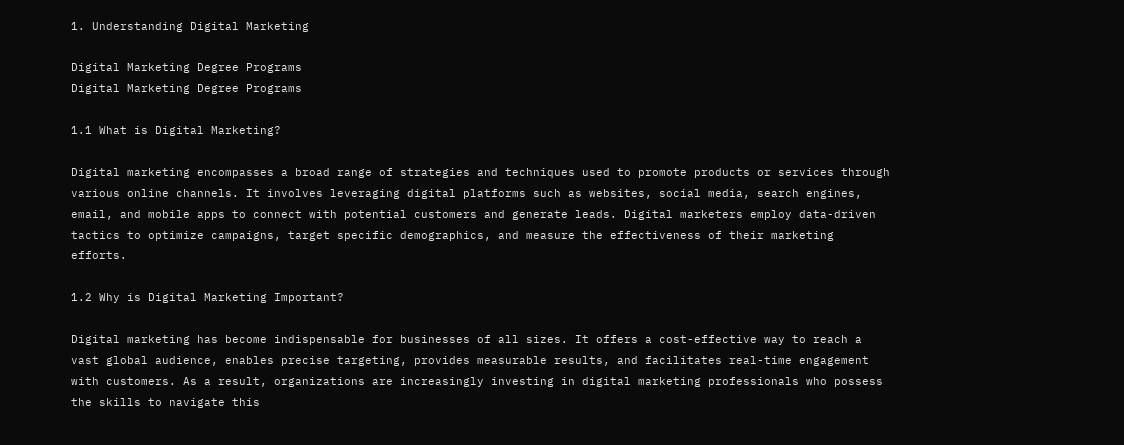1. Understanding Digital Marketing

Digital Marketing Degree Programs
Digital Marketing Degree Programs

1.1 What is Digital Marketing?

Digital marketing encompasses a broad range of strategies and techniques used to promote products or services through various online channels. It involves leveraging digital platforms such as websites, social media, search engines, email, and mobile apps to connect with potential customers and generate leads. Digital marketers employ data-driven tactics to optimize campaigns, target specific demographics, and measure the effectiveness of their marketing efforts.

1.2 Why is Digital Marketing Important?

Digital marketing has become indispensable for businesses of all sizes. It offers a cost-effective way to reach a vast global audience, enables precise targeting, provides measurable results, and facilitates real-time engagement with customers. As a result, organizations are increasingly investing in digital marketing professionals who possess the skills to navigate this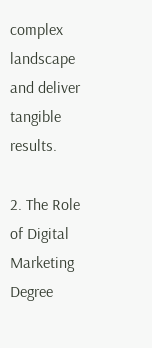complex landscape and deliver tangible results.

2. The Role of Digital Marketing Degree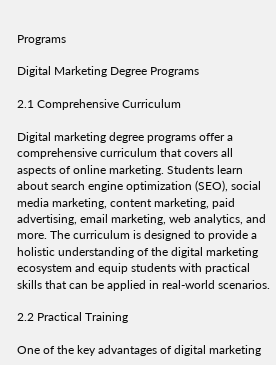Programs

Digital Marketing Degree Programs

2.1 Comprehensive Curriculum

Digital marketing degree programs offer a comprehensive curriculum that covers all aspects of online marketing. Students learn about search engine optimization (SEO), social media marketing, content marketing, paid advertising, email marketing, web analytics, and more. The curriculum is designed to provide a holistic understanding of the digital marketing ecosystem and equip students with practical skills that can be applied in real-world scenarios.

2.2 Practical Training

One of the key advantages of digital marketing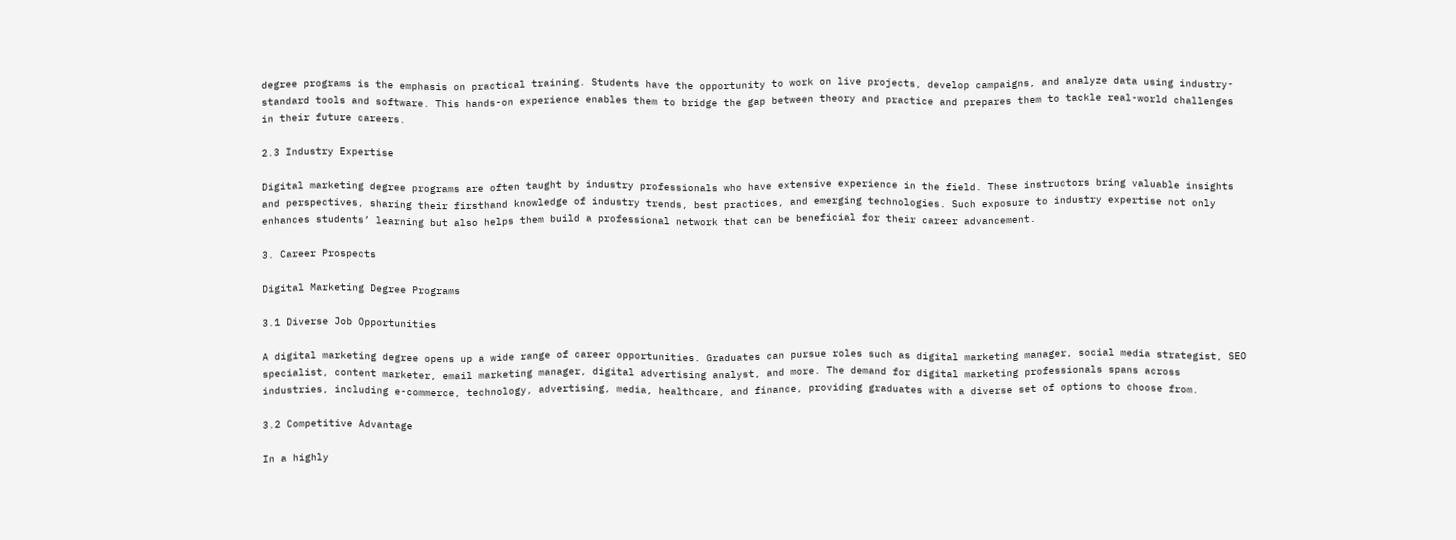degree programs is the emphasis on practical training. Students have the opportunity to work on live projects, develop campaigns, and analyze data using industry-standard tools and software. This hands-on experience enables them to bridge the gap between theory and practice and prepares them to tackle real-world challenges in their future careers.

2.3 Industry Expertise

Digital marketing degree programs are often taught by industry professionals who have extensive experience in the field. These instructors bring valuable insights and perspectives, sharing their firsthand knowledge of industry trends, best practices, and emerging technologies. Such exposure to industry expertise not only enhances students’ learning but also helps them build a professional network that can be beneficial for their career advancement.

3. Career Prospects

Digital Marketing Degree Programs

3.1 Diverse Job Opportunities

A digital marketing degree opens up a wide range of career opportunities. Graduates can pursue roles such as digital marketing manager, social media strategist, SEO specialist, content marketer, email marketing manager, digital advertising analyst, and more. The demand for digital marketing professionals spans across industries, including e-commerce, technology, advertising, media, healthcare, and finance, providing graduates with a diverse set of options to choose from.

3.2 Competitive Advantage

In a highly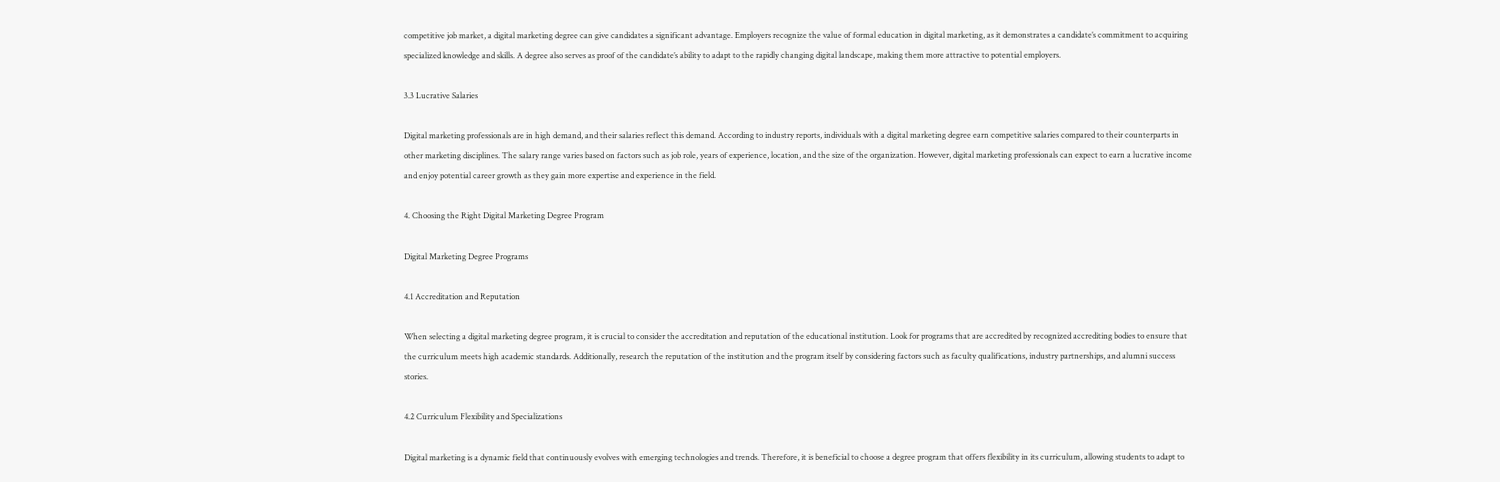competitive job market, a digital marketing degree can give candidates a significant advantage. Employers recognize the value of formal education in digital marketing, as it demonstrates a candidate’s commitment to acquiring specialized knowledge and skills. A degree also serves as proof of the candidate’s ability to adapt to the rapidly changing digital landscape, making them more attractive to potential employers.

3.3 Lucrative Salaries

Digital marketing professionals are in high demand, and their salaries reflect this demand. According to industry reports, individuals with a digital marketing degree earn competitive salaries compared to their counterparts in other marketing disciplines. The salary range varies based on factors such as job role, years of experience, location, and the size of the organization. However, digital marketing professionals can expect to earn a lucrative income and enjoy potential career growth as they gain more expertise and experience in the field.

4. Choosing the Right Digital Marketing Degree Program

Digital Marketing Degree Programs

4.1 Accreditation and Reputation

When selecting a digital marketing degree program, it is crucial to consider the accreditation and reputation of the educational institution. Look for programs that are accredited by recognized accrediting bodies to ensure that the curriculum meets high academic standards. Additionally, research the reputation of the institution and the program itself by considering factors such as faculty qualifications, industry partnerships, and alumni success stories.

4.2 Curriculum Flexibility and Specializations

Digital marketing is a dynamic field that continuously evolves with emerging technologies and trends. Therefore, it is beneficial to choose a degree program that offers flexibility in its curriculum, allowing students to adapt to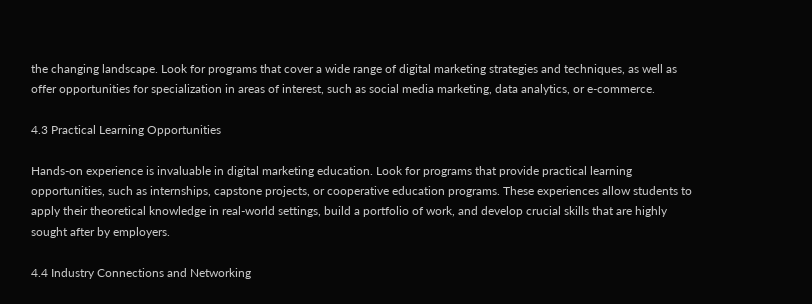the changing landscape. Look for programs that cover a wide range of digital marketing strategies and techniques, as well as offer opportunities for specialization in areas of interest, such as social media marketing, data analytics, or e-commerce.

4.3 Practical Learning Opportunities

Hands-on experience is invaluable in digital marketing education. Look for programs that provide practical learning opportunities, such as internships, capstone projects, or cooperative education programs. These experiences allow students to apply their theoretical knowledge in real-world settings, build a portfolio of work, and develop crucial skills that are highly sought after by employers.

4.4 Industry Connections and Networking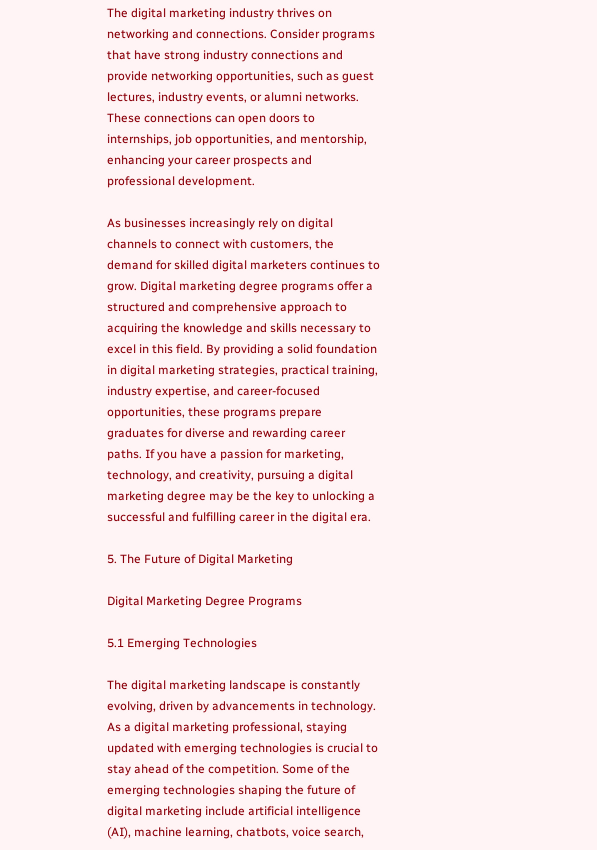The digital marketing industry thrives on networking and connections. Consider programs that have strong industry connections and provide networking opportunities, such as guest lectures, industry events, or alumni networks. These connections can open doors to internships, job opportunities, and mentorship, enhancing your career prospects and professional development.

As businesses increasingly rely on digital channels to connect with customers, the demand for skilled digital marketers continues to grow. Digital marketing degree programs offer a structured and comprehensive approach to acquiring the knowledge and skills necessary to excel in this field. By providing a solid foundation in digital marketing strategies, practical training, industry expertise, and career-focused opportunities, these programs prepare graduates for diverse and rewarding career paths. If you have a passion for marketing, technology, and creativity, pursuing a digital marketing degree may be the key to unlocking a successful and fulfilling career in the digital era.

5. The Future of Digital Marketing

Digital Marketing Degree Programs

5.1 Emerging Technologies

The digital marketing landscape is constantly evolving, driven by advancements in technology. As a digital marketing professional, staying updated with emerging technologies is crucial to stay ahead of the competition. Some of the emerging technologies shaping the future of digital marketing include artificial intelligence (AI), machine learning, chatbots, voice search,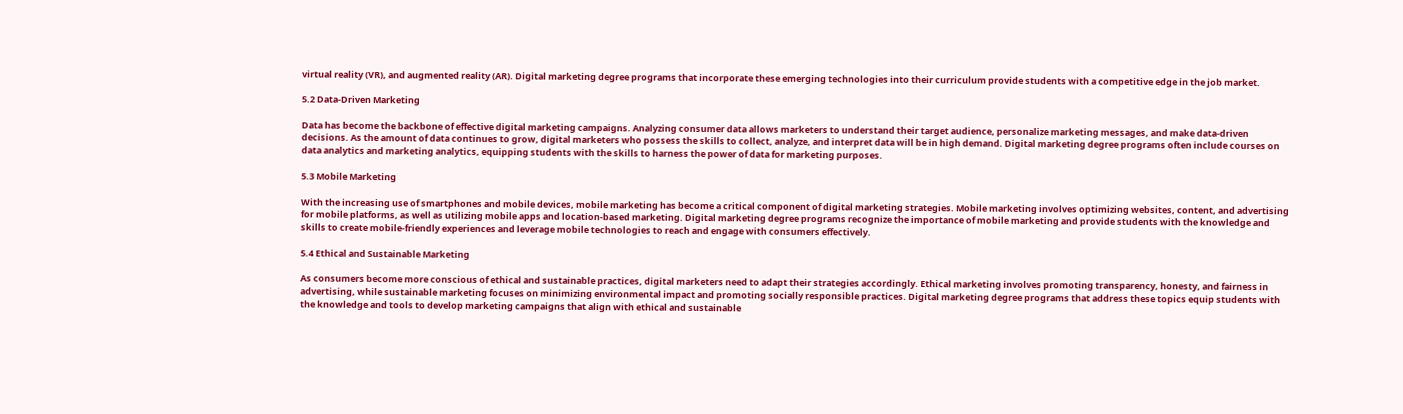virtual reality (VR), and augmented reality (AR). Digital marketing degree programs that incorporate these emerging technologies into their curriculum provide students with a competitive edge in the job market.

5.2 Data-Driven Marketing

Data has become the backbone of effective digital marketing campaigns. Analyzing consumer data allows marketers to understand their target audience, personalize marketing messages, and make data-driven decisions. As the amount of data continues to grow, digital marketers who possess the skills to collect, analyze, and interpret data will be in high demand. Digital marketing degree programs often include courses on data analytics and marketing analytics, equipping students with the skills to harness the power of data for marketing purposes.

5.3 Mobile Marketing

With the increasing use of smartphones and mobile devices, mobile marketing has become a critical component of digital marketing strategies. Mobile marketing involves optimizing websites, content, and advertising for mobile platforms, as well as utilizing mobile apps and location-based marketing. Digital marketing degree programs recognize the importance of mobile marketing and provide students with the knowledge and skills to create mobile-friendly experiences and leverage mobile technologies to reach and engage with consumers effectively.

5.4 Ethical and Sustainable Marketing

As consumers become more conscious of ethical and sustainable practices, digital marketers need to adapt their strategies accordingly. Ethical marketing involves promoting transparency, honesty, and fairness in advertising, while sustainable marketing focuses on minimizing environmental impact and promoting socially responsible practices. Digital marketing degree programs that address these topics equip students with the knowledge and tools to develop marketing campaigns that align with ethical and sustainable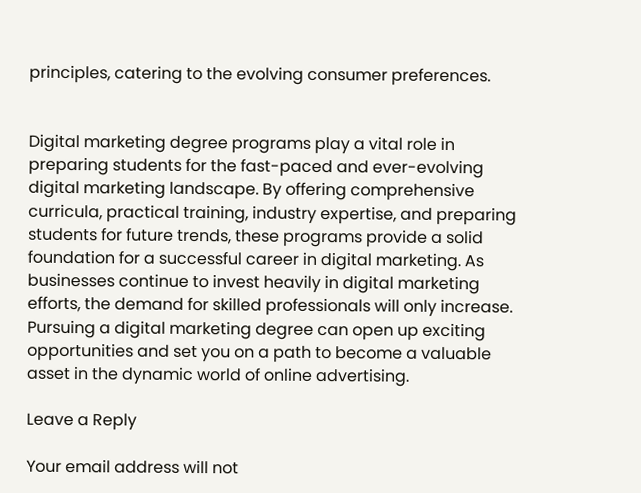principles, catering to the evolving consumer preferences.


Digital marketing degree programs play a vital role in preparing students for the fast-paced and ever-evolving digital marketing landscape. By offering comprehensive curricula, practical training, industry expertise, and preparing students for future trends, these programs provide a solid foundation for a successful career in digital marketing. As businesses continue to invest heavily in digital marketing efforts, the demand for skilled professionals will only increase. Pursuing a digital marketing degree can open up exciting opportunities and set you on a path to become a valuable asset in the dynamic world of online advertising.

Leave a Reply

Your email address will not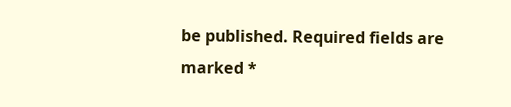be published. Required fields are marked *